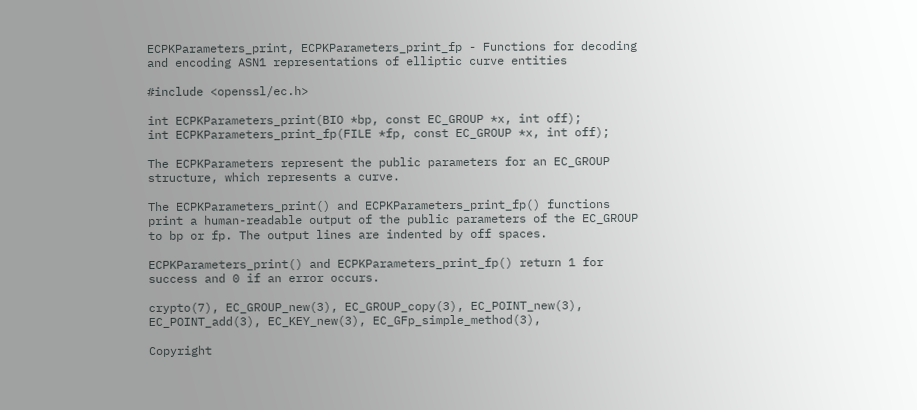ECPKParameters_print, ECPKParameters_print_fp - Functions for decoding and encoding ASN1 representations of elliptic curve entities

#include <openssl/ec.h>

int ECPKParameters_print(BIO *bp, const EC_GROUP *x, int off);
int ECPKParameters_print_fp(FILE *fp, const EC_GROUP *x, int off);

The ECPKParameters represent the public parameters for an EC_GROUP structure, which represents a curve.

The ECPKParameters_print() and ECPKParameters_print_fp() functions print a human-readable output of the public parameters of the EC_GROUP to bp or fp. The output lines are indented by off spaces.

ECPKParameters_print() and ECPKParameters_print_fp() return 1 for success and 0 if an error occurs.

crypto(7), EC_GROUP_new(3), EC_GROUP_copy(3), EC_POINT_new(3), EC_POINT_add(3), EC_KEY_new(3), EC_GFp_simple_method(3),

Copyright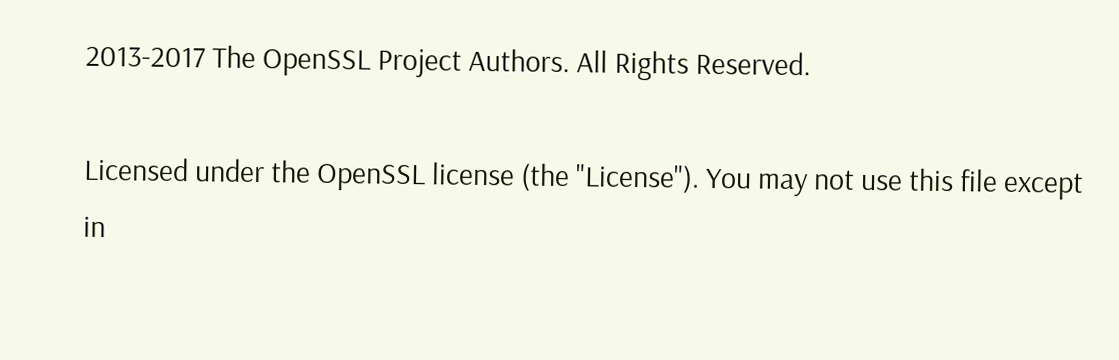2013-2017 The OpenSSL Project Authors. All Rights Reserved.

Licensed under the OpenSSL license (the "License"). You may not use this file except in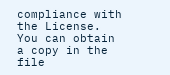compliance with the License. You can obtain a copy in the file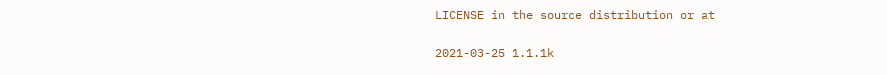LICENSE in the source distribution or at

2021-03-25 1.1.1k